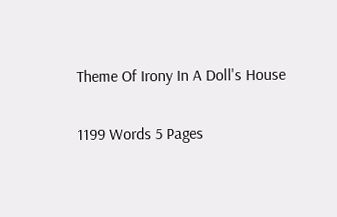Theme Of Irony In A Doll's House

1199 Words 5 Pages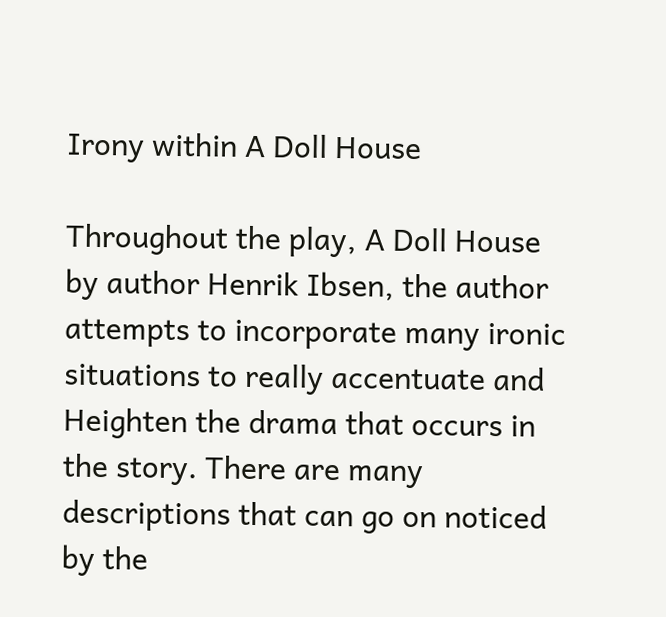Irony within A Doll House

Throughout the play, A Doll House by author Henrik Ibsen, the author attempts to incorporate many ironic situations to really accentuate and Heighten the drama that occurs in the story. There are many descriptions that can go on noticed by the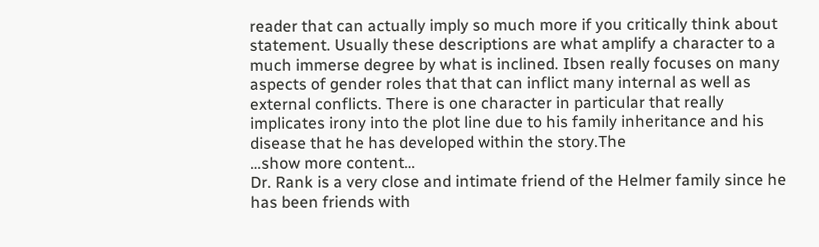reader that can actually imply so much more if you critically think about statement. Usually these descriptions are what amplify a character to a much immerse degree by what is inclined. Ibsen really focuses on many aspects of gender roles that that can inflict many internal as well as external conflicts. There is one character in particular that really implicates irony into the plot line due to his family inheritance and his disease that he has developed within the story.The
…show more content…
Dr. Rank is a very close and intimate friend of the Helmer family since he has been friends with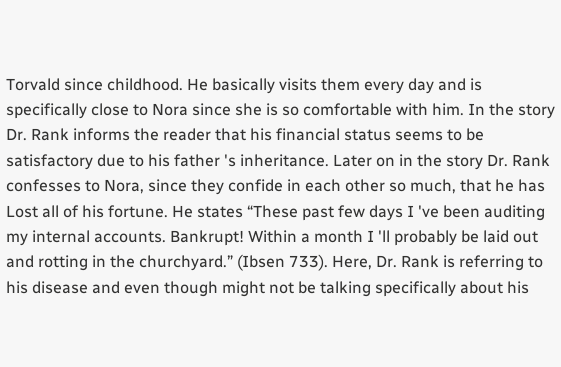Torvald since childhood. He basically visits them every day and is specifically close to Nora since she is so comfortable with him. In the story Dr. Rank informs the reader that his financial status seems to be satisfactory due to his father 's inheritance. Later on in the story Dr. Rank confesses to Nora, since they confide in each other so much, that he has Lost all of his fortune. He states “These past few days I 've been auditing my internal accounts. Bankrupt! Within a month I 'll probably be laid out and rotting in the churchyard.” (Ibsen 733). Here, Dr. Rank is referring to his disease and even though might not be talking specifically about his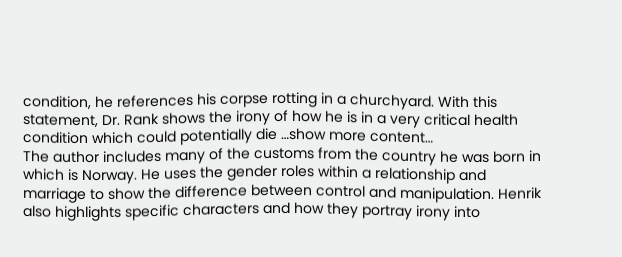condition, he references his corpse rotting in a churchyard. With this statement, Dr. Rank shows the irony of how he is in a very critical health condition which could potentially die …show more content…
The author includes many of the customs from the country he was born in which is Norway. He uses the gender roles within a relationship and marriage to show the difference between control and manipulation. Henrik also highlights specific characters and how they portray irony into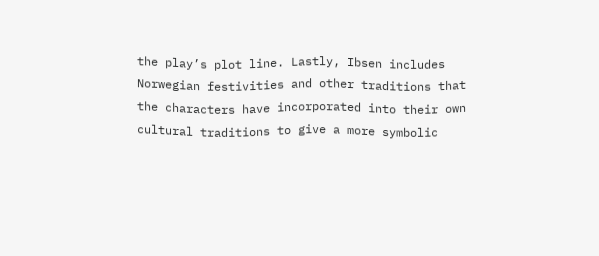the play’s plot line. Lastly, Ibsen includes Norwegian festivities and other traditions that the characters have incorporated into their own cultural traditions to give a more symbolic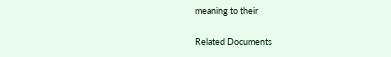meaning to their

Related Documents